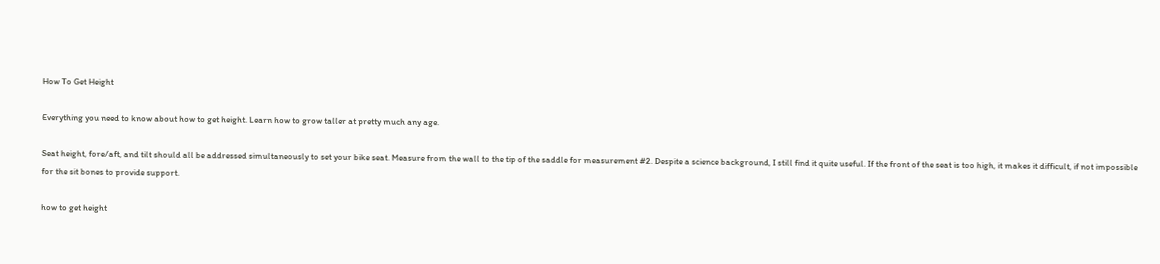How To Get Height

Everything you need to know about how to get height. Learn how to grow taller at pretty much any age.

Seat height, fore/aft, and tilt should all be addressed simultaneously to set your bike seat. Measure from the wall to the tip of the saddle for measurement #2. Despite a science background, I still find it quite useful. If the front of the seat is too high, it makes it difficult, if not impossible for the sit bones to provide support.

how to get height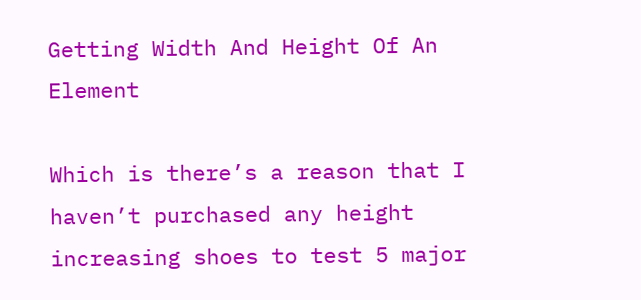Getting Width And Height Of An Element

Which is there’s a reason that I haven’t purchased any height increasing shoes to test 5 major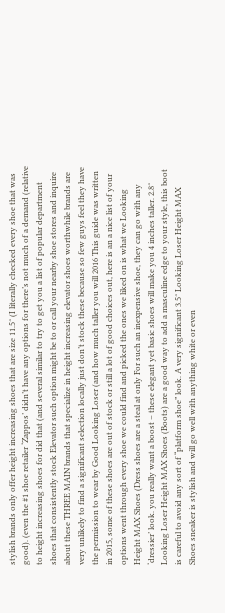stylish brands only offer height increasing shoes that are size 11.5″ (I literally checked every shoe that was good). (even the #1 shoe retailer ‘Zappos’ didn’t have any options for there’s not much of a demand (relative to height increasing shoes for did that (and several similar to try to get you a list of popular department shoes that consistently stock Elevator such option might be to or call your nearby shoe stores and inquire about these THREE MAIN brands that specialize in height increasing elevator shoes worthwhile brands are very unlikely to find a significant selection locally just don’t stock these because so few guys feel they have the permission to wear by Good Looking Loser (and how much taller you will 2016 This guide was written in 2015, some of these shoes are out of stock or still a lot of good choices out, here is an a nice list of your options went through every shoe we could find and picked the ones we liked on is what we Looking Height MAX Shoes (Dress shoes are a steal at only For such an inexpensive shoe, they can go with any ‘dressier’ look. you really want a boost – these elegant yet basic shoes will make you 4 inches taller. 2.8″ Looking Loser Height MAX Shoes (Boots) are a good way to add a masculine edge to your style, this boot is careful to avoid any sort of “platform shoe” look. A very significant 3.5″ Looking Loser Height MAX Shoes sneaker is stylish and will go well with anything white or even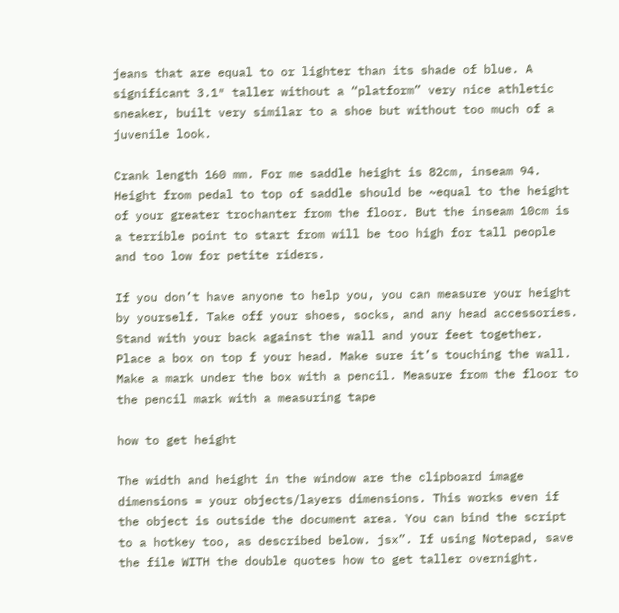jeans that are equal to or lighter than its shade of blue. A significant 3.1″ taller without a “platform” very nice athletic sneaker, built very similar to a shoe but without too much of a juvenile look.

Crank length 160 mm. For me saddle height is 82cm, inseam 94. Height from pedal to top of saddle should be ~equal to the height of your greater trochanter from the floor. But the inseam 10cm is a terrible point to start from will be too high for tall people and too low for petite riders.

If you don’t have anyone to help you, you can measure your height by yourself. Take off your shoes, socks, and any head accessories. Stand with your back against the wall and your feet together. Place a box on top f your head. Make sure it’s touching the wall. Make a mark under the box with a pencil. Measure from the floor to the pencil mark with a measuring tape

how to get height

The width and height in the window are the clipboard image dimensions = your objects/layers dimensions. This works even if the object is outside the document area. You can bind the script to a hotkey too, as described below. jsx”. If using Notepad, save the file WITH the double quotes how to get taller overnight.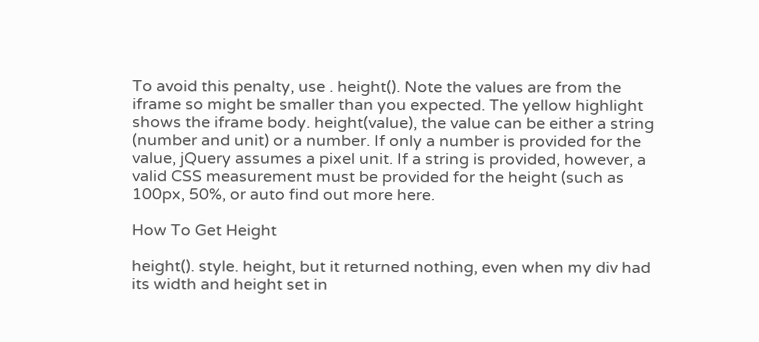To avoid this penalty, use . height(). Note the values are from the iframe so might be smaller than you expected. The yellow highlight shows the iframe body. height(value), the value can be either a string (number and unit) or a number. If only a number is provided for the value, jQuery assumes a pixel unit. If a string is provided, however, a valid CSS measurement must be provided for the height (such as 100px, 50%, or auto find out more here.

How To Get Height

height(). style. height, but it returned nothing, even when my div had its width and height set in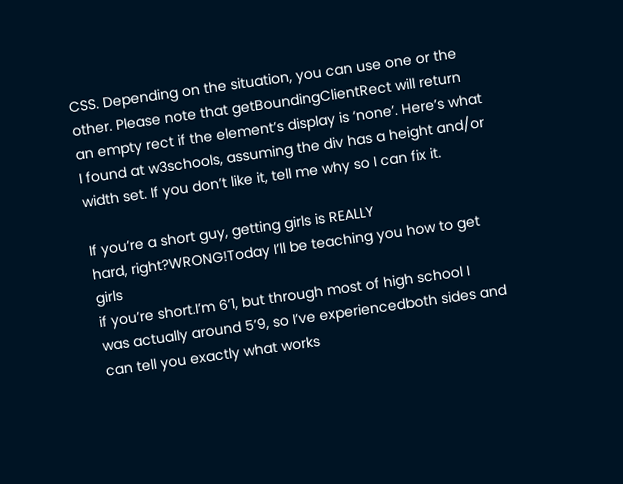CSS. Depending on the situation, you can use one or the other. Please note that getBoundingClientRect will return an empty rect if the element’s display is ‘none’. Here’s what I found at w3schools, assuming the div has a height and/or width set. If you don’t like it, tell me why so I can fix it.

If you’re a short guy, getting girls is REALLY
hard, right?WRONG!Today I’ll be teaching you how to get girls
if you’re short.I’m 6’1, but through most of high school I
was actually around 5’9, so I’ve experiencedboth sides and can tell you exactly what works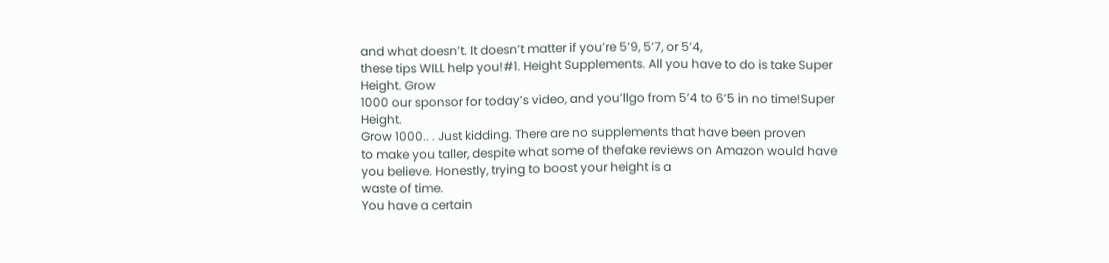and what doesn’t. It doesn’t matter if you’re 5’9, 5’7, or 5’4,
these tips WILL help you!#1. Height Supplements. All you have to do is take Super Height. Grow
1000 our sponsor for today’s video, and you’llgo from 5’4 to 6’5 in no time!Super Height.
Grow 1000.. . Just kidding. There are no supplements that have been proven
to make you taller, despite what some of thefake reviews on Amazon would have you believe. Honestly, trying to boost your height is a
waste of time.
You have a certain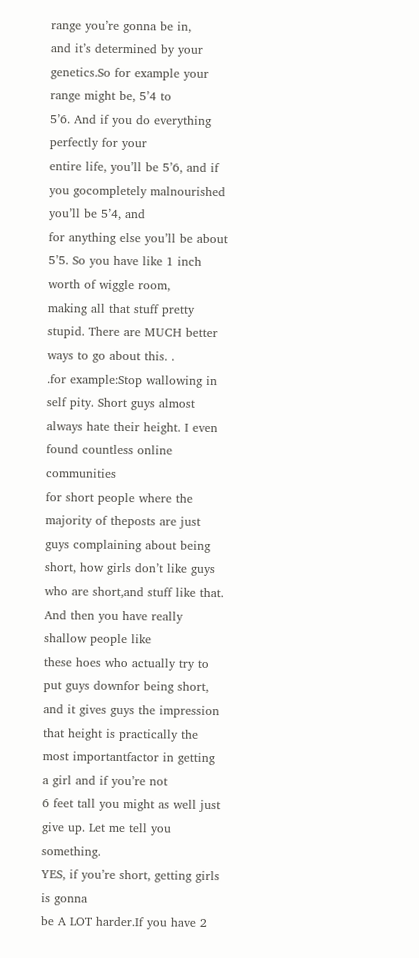range you’re gonna be in,
and it’s determined by your genetics.So for example your range might be, 5’4 to
5’6. And if you do everything perfectly for your
entire life, you’ll be 5’6, and if you gocompletely malnourished you’ll be 5’4, and
for anything else you’ll be about 5’5. So you have like 1 inch worth of wiggle room,
making all that stuff pretty stupid. There are MUCH better ways to go about this. .
.for example:Stop wallowing in self pity. Short guys almost always hate their height. I even found countless online communities
for short people where the majority of theposts are just guys complaining about being
short, how girls don’t like guys who are short,and stuff like that. And then you have really shallow people like
these hoes who actually try to put guys downfor being short, and it gives guys the impression
that height is practically the most importantfactor in getting a girl and if you’re not
6 feet tall you might as well just give up. Let me tell you something.
YES, if you’re short, getting girls is gonna
be A LOT harder.If you have 2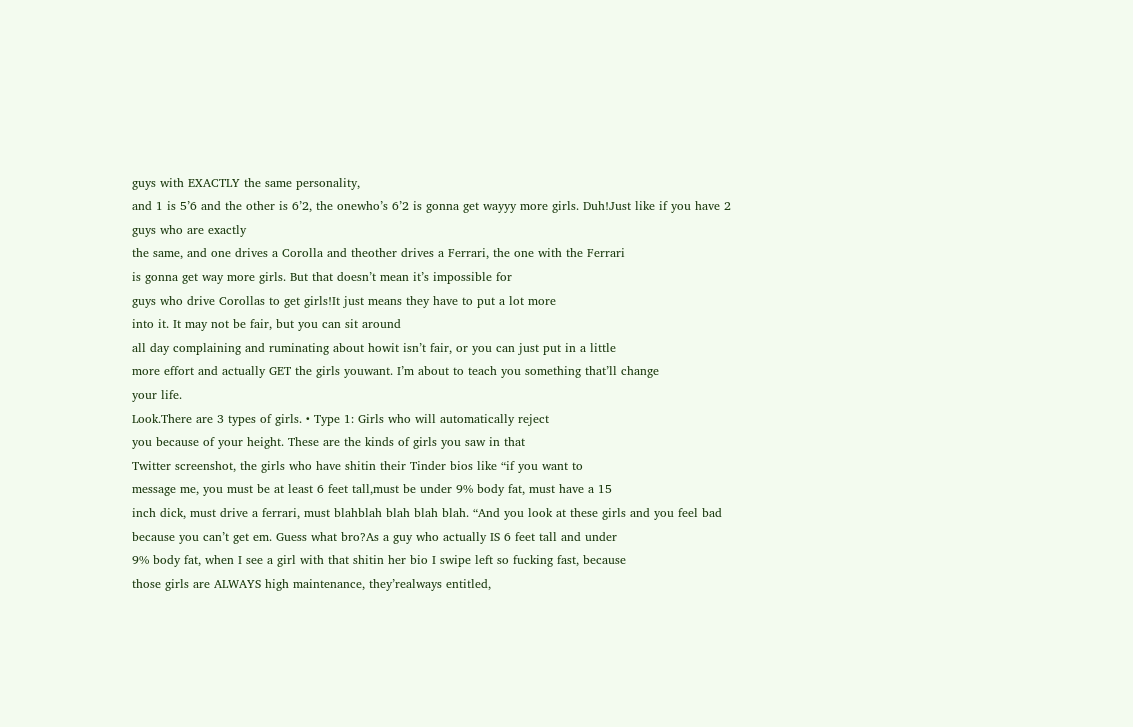guys with EXACTLY the same personality,
and 1 is 5’6 and the other is 6’2, the onewho’s 6’2 is gonna get wayyy more girls. Duh!Just like if you have 2 guys who are exactly
the same, and one drives a Corolla and theother drives a Ferrari, the one with the Ferrari
is gonna get way more girls. But that doesn’t mean it’s impossible for
guys who drive Corollas to get girls!It just means they have to put a lot more
into it. It may not be fair, but you can sit around
all day complaining and ruminating about howit isn’t fair, or you can just put in a little
more effort and actually GET the girls youwant. I’m about to teach you something that’ll change
your life.
Look.There are 3 types of girls. • Type 1: Girls who will automatically reject
you because of your height. These are the kinds of girls you saw in that
Twitter screenshot, the girls who have shitin their Tinder bios like “if you want to
message me, you must be at least 6 feet tall,must be under 9% body fat, must have a 15
inch dick, must drive a ferrari, must blahblah blah blah blah. “And you look at these girls and you feel bad
because you can’t get em. Guess what bro?As a guy who actually IS 6 feet tall and under
9% body fat, when I see a girl with that shitin her bio I swipe left so fucking fast, because
those girls are ALWAYS high maintenance, they’realways entitled,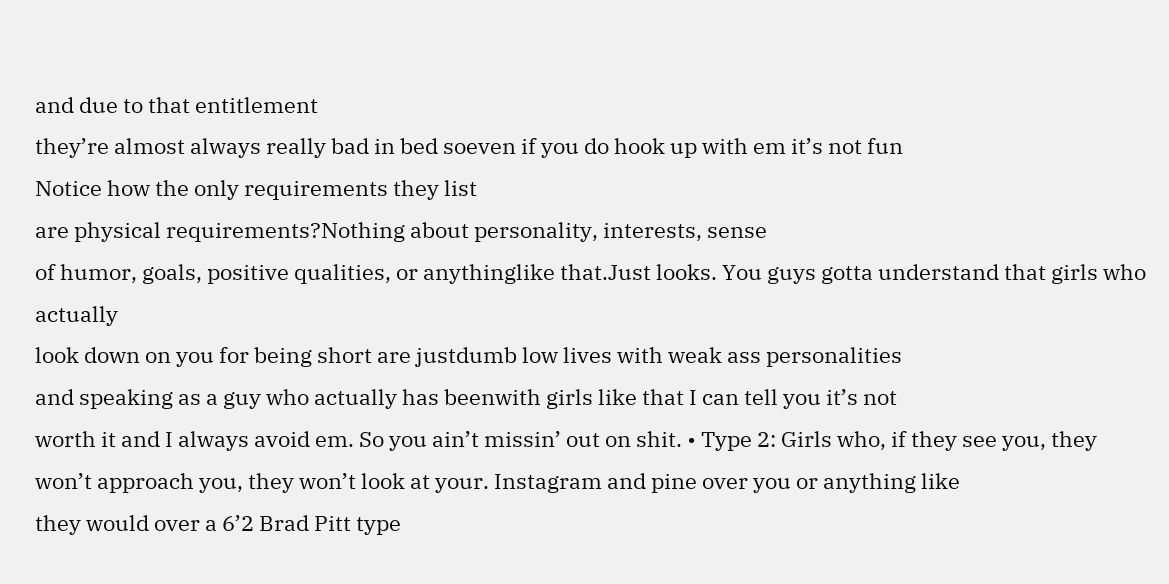and due to that entitlement
they’re almost always really bad in bed soeven if you do hook up with em it’s not fun
Notice how the only requirements they list
are physical requirements?Nothing about personality, interests, sense
of humor, goals, positive qualities, or anythinglike that.Just looks. You guys gotta understand that girls who actually
look down on you for being short are justdumb low lives with weak ass personalities
and speaking as a guy who actually has beenwith girls like that I can tell you it’s not
worth it and I always avoid em. So you ain’t missin’ out on shit. • Type 2: Girls who, if they see you, they
won’t approach you, they won’t look at your. Instagram and pine over you or anything like
they would over a 6’2 Brad Pitt type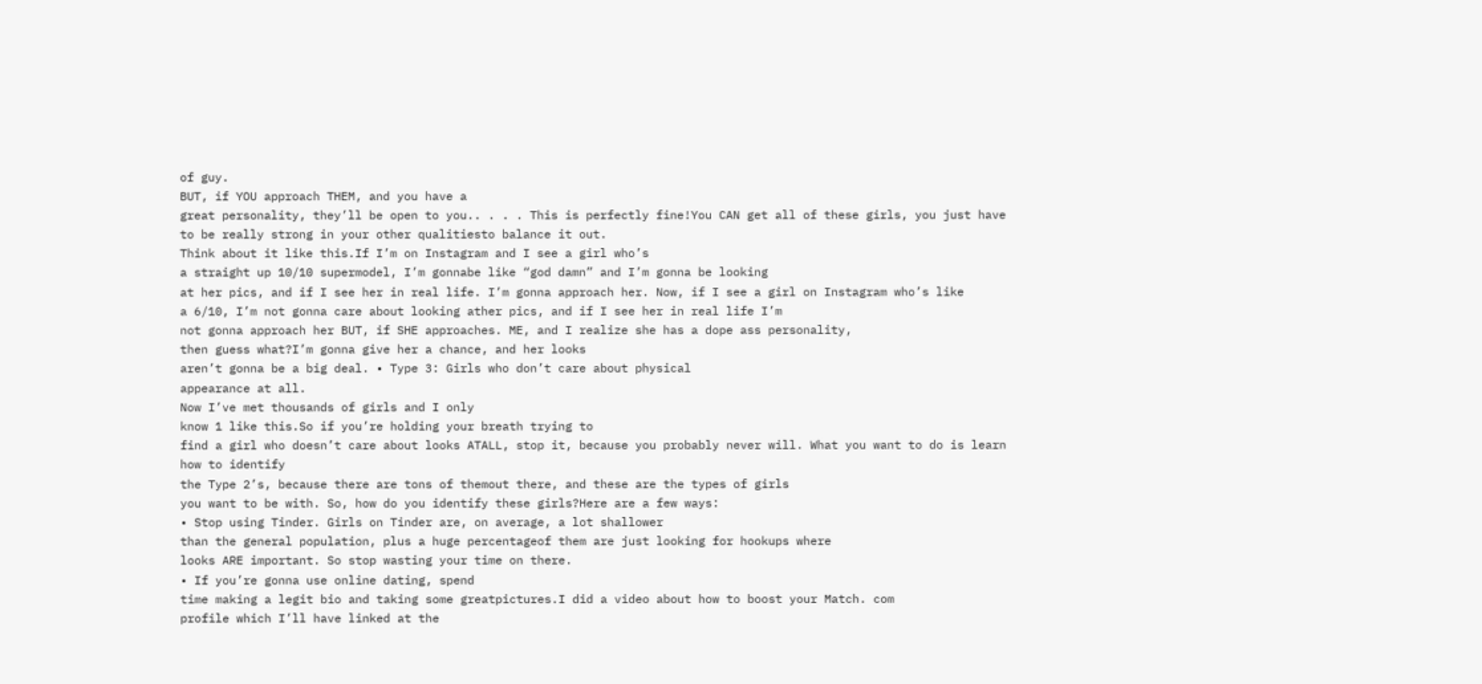of guy.
BUT, if YOU approach THEM, and you have a
great personality, they’ll be open to you.. . . . This is perfectly fine!You CAN get all of these girls, you just have
to be really strong in your other qualitiesto balance it out.
Think about it like this.If I’m on Instagram and I see a girl who’s
a straight up 10/10 supermodel, I’m gonnabe like “god damn” and I’m gonna be looking
at her pics, and if I see her in real life. I’m gonna approach her. Now, if I see a girl on Instagram who’s like
a 6/10, I’m not gonna care about looking ather pics, and if I see her in real life I’m
not gonna approach her BUT, if SHE approaches. ME, and I realize she has a dope ass personality,
then guess what?I’m gonna give her a chance, and her looks
aren’t gonna be a big deal. • Type 3: Girls who don’t care about physical
appearance at all.
Now I’ve met thousands of girls and I only
know 1 like this.So if you’re holding your breath trying to
find a girl who doesn’t care about looks ATALL, stop it, because you probably never will. What you want to do is learn how to identify
the Type 2’s, because there are tons of themout there, and these are the types of girls
you want to be with. So, how do you identify these girls?Here are a few ways:
• Stop using Tinder. Girls on Tinder are, on average, a lot shallower
than the general population, plus a huge percentageof them are just looking for hookups where
looks ARE important. So stop wasting your time on there.
• If you’re gonna use online dating, spend
time making a legit bio and taking some greatpictures.I did a video about how to boost your Match. com
profile which I’ll have linked at the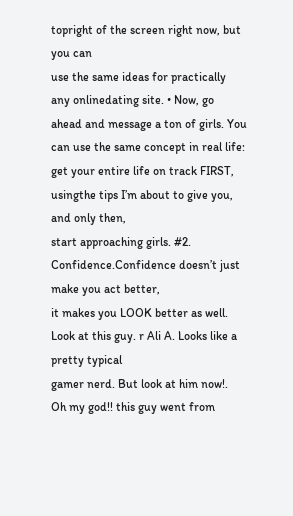topright of the screen right now, but you can
use the same ideas for practically any onlinedating site. • Now, go ahead and message a ton of girls. You can use the same concept in real life:
get your entire life on track FIRST, usingthe tips I’m about to give you, and only then,
start approaching girls. #2.
Confidence.Confidence doesn’t just make you act better,
it makes you LOOK better as well. Look at this guy. r Ali A. Looks like a pretty typical
gamer nerd. But look at him now!.
Oh my god!! this guy went from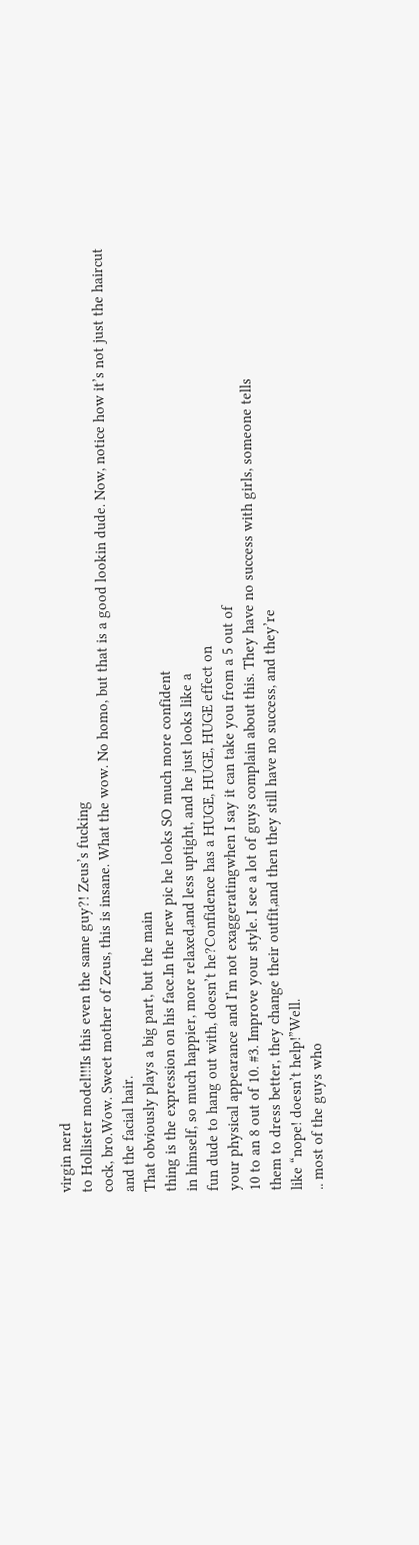virgin nerd
to Hollister model!!!Is this even the same guy?! Zeus’s fucking
cock, bro.Wow. Sweet mother of Zeus, this is insane. What the wow. No homo, but that is a good lookin dude. Now, notice how it’s not just the haircut
and the facial hair.
That obviously plays a big part, but the main
thing is the expression on his face.In the new pic he looks SO much more confident
in himself, so much happier, more relaxed,and less uptight, and he just looks like a
fun dude to hang out with, doesn’t he?Confidence has a HUGE, HUGE, HUGE effect on
your physical appearance and I’m not exaggeratingwhen I say it can take you from a 5 out of
10 to an 8 out of 10. #3. Improve your style. I see a lot of guys complain about this. They have no success with girls, someone tells
them to dress better, they change their outfit,and then they still have no success, and they’re
like “nope! doesn’t help!”Well.
.. most of the guys who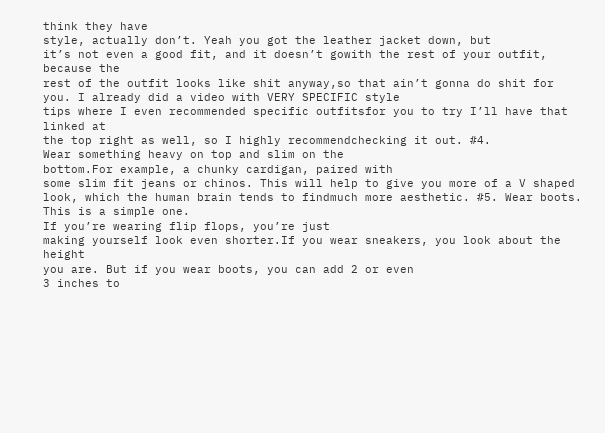think they have
style, actually don’t. Yeah you got the leather jacket down, but
it’s not even a good fit, and it doesn’t gowith the rest of your outfit, because the
rest of the outfit looks like shit anyway,so that ain’t gonna do shit for you. I already did a video with VERY SPECIFIC style
tips where I even recommended specific outfitsfor you to try I’ll have that linked at
the top right as well, so I highly recommendchecking it out. #4.
Wear something heavy on top and slim on the
bottom.For example, a chunky cardigan, paired with
some slim fit jeans or chinos. This will help to give you more of a V shaped
look, which the human brain tends to findmuch more aesthetic. #5. Wear boots. This is a simple one.
If you’re wearing flip flops, you’re just
making yourself look even shorter.If you wear sneakers, you look about the height
you are. But if you wear boots, you can add 2 or even
3 inches to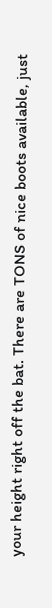your height right off the bat. There are TONS of nice boots available, just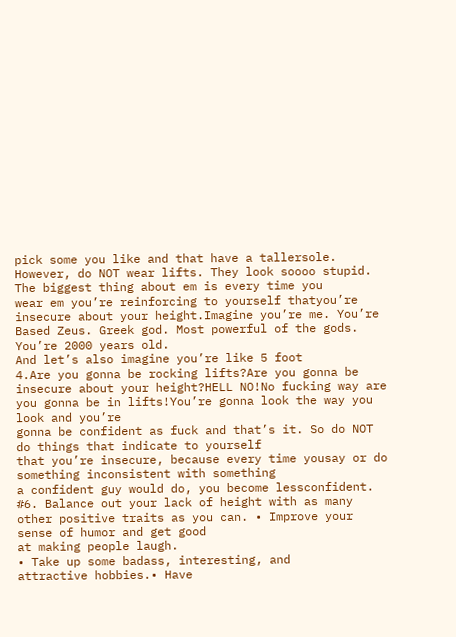pick some you like and that have a tallersole. However, do NOT wear lifts. They look soooo stupid.
The biggest thing about em is every time you
wear em you’re reinforcing to yourself thatyou’re insecure about your height.Imagine you’re me. You’re Based Zeus. Greek god. Most powerful of the gods. You’re 2000 years old.
And let’s also imagine you’re like 5 foot
4.Are you gonna be rocking lifts?Are you gonna be insecure about your height?HELL NO!No fucking way are you gonna be in lifts!You’re gonna look the way you look and you’re
gonna be confident as fuck and that’s it. So do NOT do things that indicate to yourself
that you’re insecure, because every time yousay or do something inconsistent with something
a confident guy would do, you become lessconfident. #6. Balance out your lack of height with as many
other positive traits as you can. • Improve your sense of humor and get good
at making people laugh.
• Take up some badass, interesting, and
attractive hobbies.• Have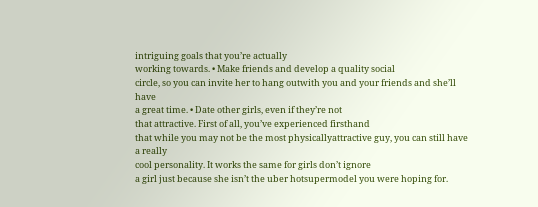intriguing goals that you’re actually
working towards. • Make friends and develop a quality social
circle, so you can invite her to hang outwith you and your friends and she’ll have
a great time. • Date other girls, even if they’re not
that attractive. First of all, you’ve experienced firsthand
that while you may not be the most physicallyattractive guy, you can still have a really
cool personality. It works the same for girls don’t ignore
a girl just because she isn’t the uber hotsupermodel you were hoping for.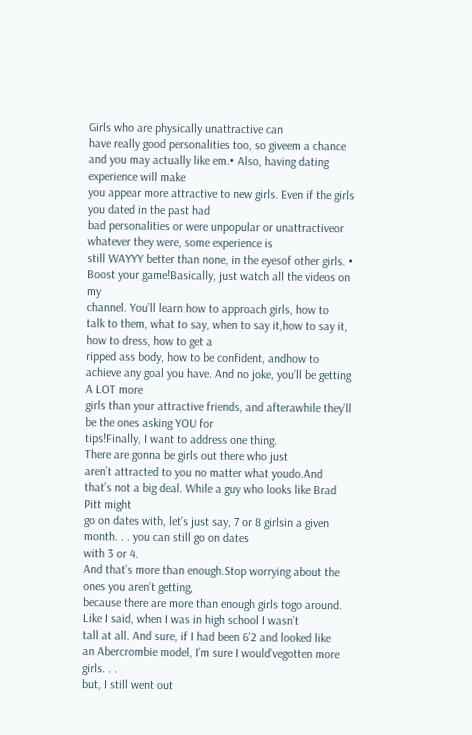Girls who are physically unattractive can
have really good personalities too, so giveem a chance and you may actually like em.• Also, having dating experience will make
you appear more attractive to new girls. Even if the girls you dated in the past had
bad personalities or were unpopular or unattractiveor whatever they were, some experience is
still WAYYY better than none, in the eyesof other girls. • Boost your game!Basically, just watch all the videos on my
channel. You’ll learn how to approach girls, how to
talk to them, what to say, when to say it,how to say it, how to dress, how to get a
ripped ass body, how to be confident, andhow to achieve any goal you have. And no joke, you’ll be getting A LOT more
girls than your attractive friends, and afterawhile they’ll be the ones asking YOU for
tips!Finally, I want to address one thing.
There are gonna be girls out there who just
aren’t attracted to you no matter what youdo.And that’s not a big deal. While a guy who looks like Brad Pitt might
go on dates with, let’s just say, 7 or 8 girlsin a given month. . . you can still go on dates
with 3 or 4.
And that’s more than enough.Stop worrying about the ones you aren’t getting,
because there are more than enough girls togo around. Like I said, when I was in high school I wasn’t
tall at all. And sure, if I had been 6’2 and looked like
an Abercrombie model, I’m sure I would’vegotten more girls. . .
but, I still went out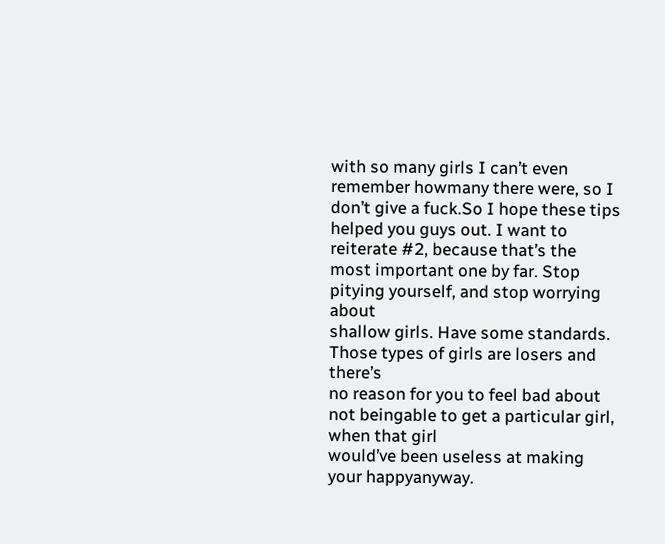with so many girls I can’t even remember howmany there were, so I don’t give a fuck.So I hope these tips helped you guys out. I want to reiterate #2, because that’s the
most important one by far. Stop pitying yourself, and stop worrying about
shallow girls. Have some standards. Those types of girls are losers and there’s
no reason for you to feel bad about not beingable to get a particular girl, when that girl
would’ve been useless at making your happyanyway.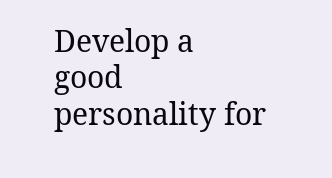Develop a good personality for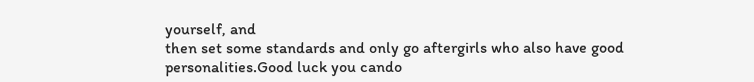yourself, and
then set some standards and only go aftergirls who also have good personalities.Good luck you cando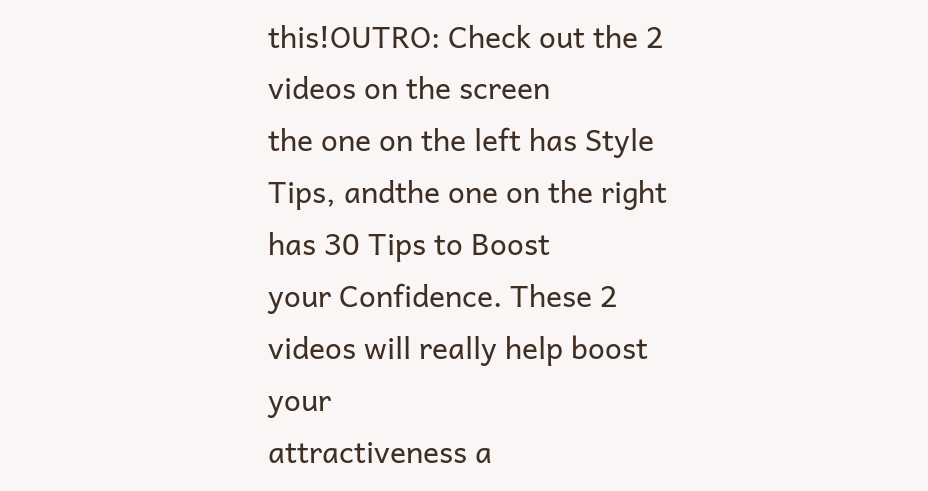this!OUTRO: Check out the 2 videos on the screen
the one on the left has Style Tips, andthe one on the right has 30 Tips to Boost
your Confidence. These 2 videos will really help boost your
attractiveness a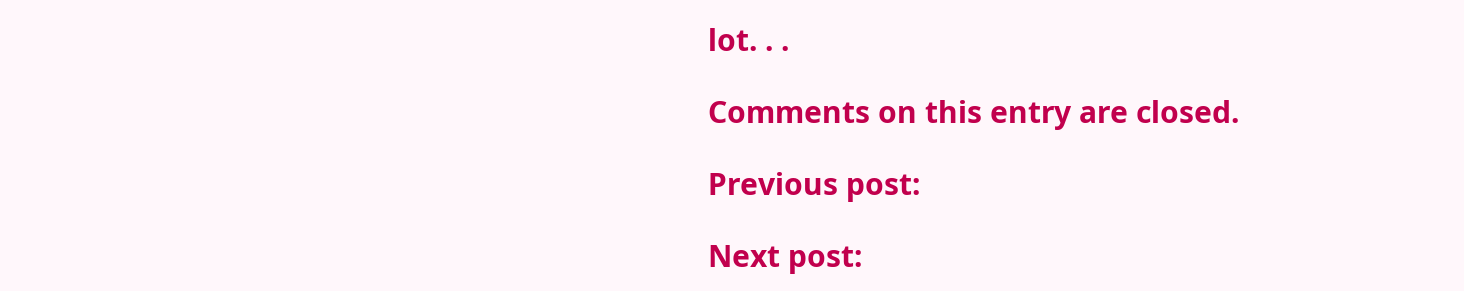lot. . .

Comments on this entry are closed.

Previous post:

Next post: